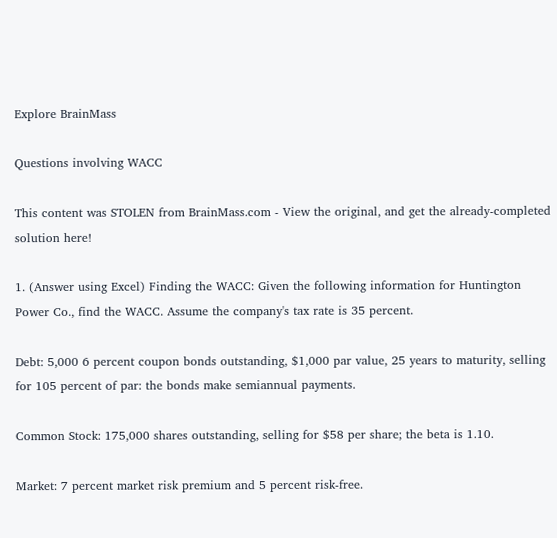Explore BrainMass

Questions involving WACC

This content was STOLEN from BrainMass.com - View the original, and get the already-completed solution here!

1. (Answer using Excel) Finding the WACC: Given the following information for Huntington Power Co., find the WACC. Assume the company's tax rate is 35 percent.

Debt: 5,000 6 percent coupon bonds outstanding, $1,000 par value, 25 years to maturity, selling for 105 percent of par: the bonds make semiannual payments.

Common Stock: 175,000 shares outstanding, selling for $58 per share; the beta is 1.10.

Market: 7 percent market risk premium and 5 percent risk-free.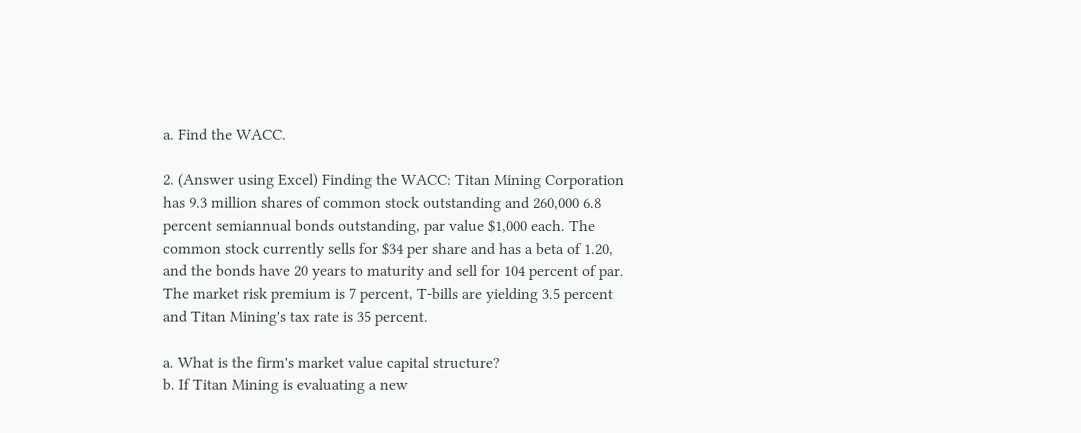a. Find the WACC.

2. (Answer using Excel) Finding the WACC: Titan Mining Corporation has 9.3 million shares of common stock outstanding and 260,000 6.8 percent semiannual bonds outstanding, par value $1,000 each. The common stock currently sells for $34 per share and has a beta of 1.20, and the bonds have 20 years to maturity and sell for 104 percent of par. The market risk premium is 7 percent, T-bills are yielding 3.5 percent and Titan Mining's tax rate is 35 percent.

a. What is the firm's market value capital structure?
b. If Titan Mining is evaluating a new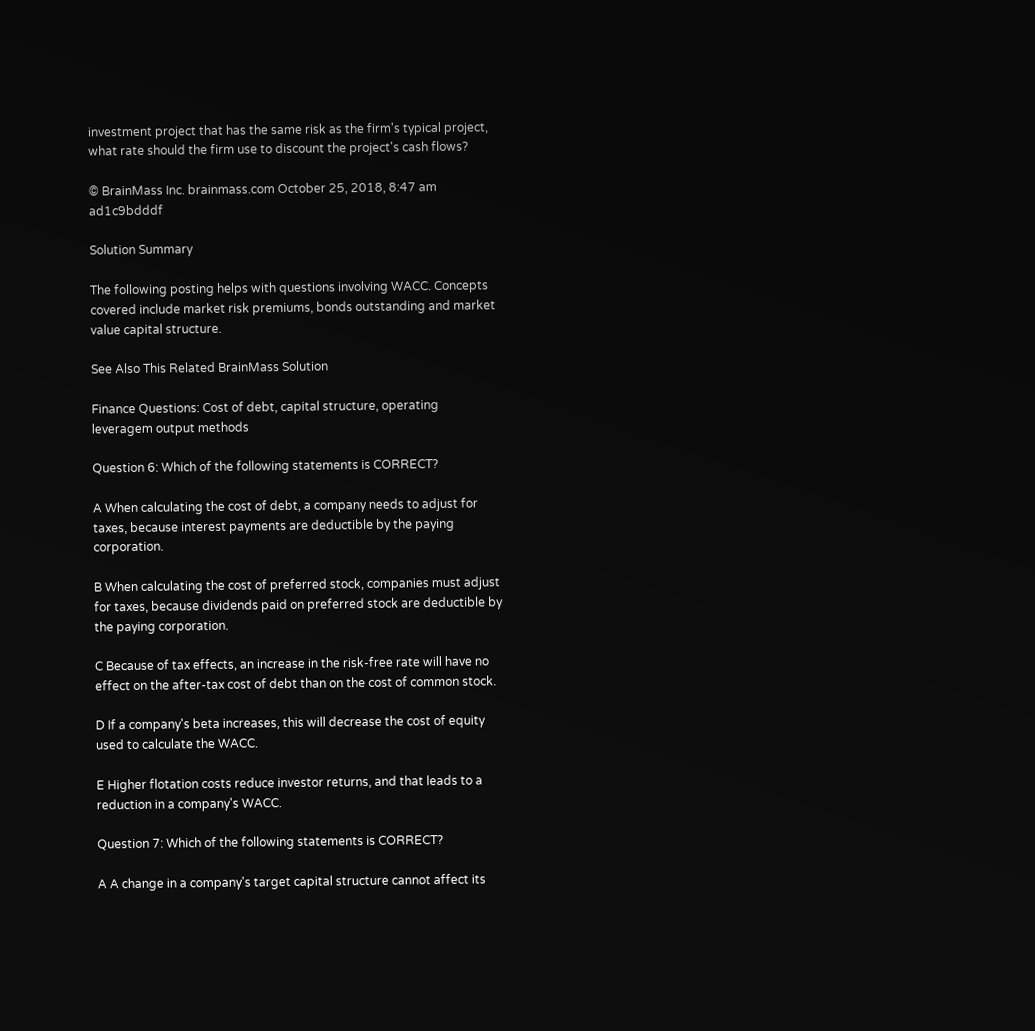investment project that has the same risk as the firm's typical project, what rate should the firm use to discount the project's cash flows?

© BrainMass Inc. brainmass.com October 25, 2018, 8:47 am ad1c9bdddf

Solution Summary

The following posting helps with questions involving WACC. Concepts covered include market risk premiums, bonds outstanding and market value capital structure.

See Also This Related BrainMass Solution

Finance Questions: Cost of debt, capital structure, operating leveragem output methods

Question 6: Which of the following statements is CORRECT?

A When calculating the cost of debt, a company needs to adjust for taxes, because interest payments are deductible by the paying corporation.

B When calculating the cost of preferred stock, companies must adjust for taxes, because dividends paid on preferred stock are deductible by the paying corporation.

C Because of tax effects, an increase in the risk-free rate will have no effect on the after-tax cost of debt than on the cost of common stock.

D If a company's beta increases, this will decrease the cost of equity used to calculate the WACC.

E Higher flotation costs reduce investor returns, and that leads to a reduction in a company's WACC.

Question 7: Which of the following statements is CORRECT?

A A change in a company's target capital structure cannot affect its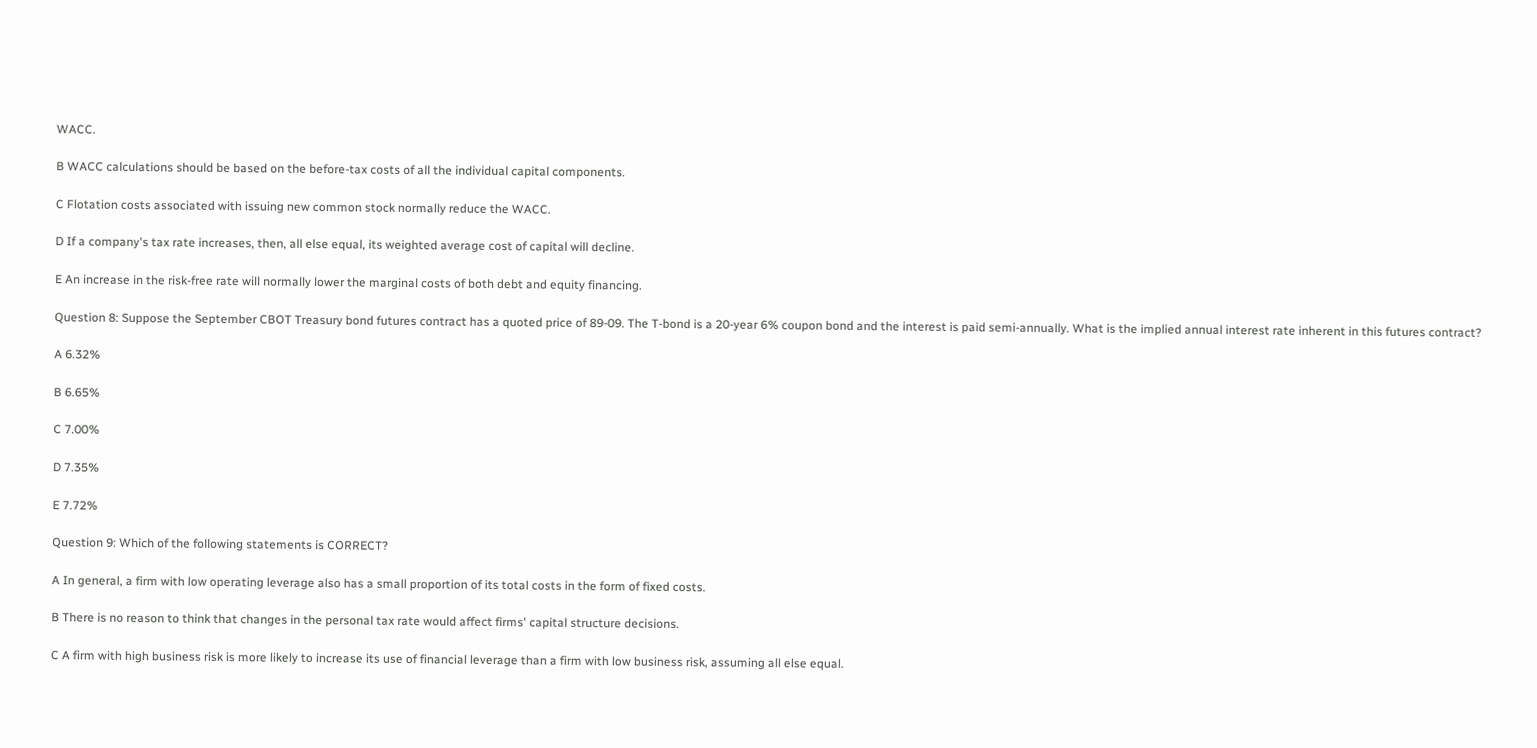WACC.

B WACC calculations should be based on the before-tax costs of all the individual capital components.

C Flotation costs associated with issuing new common stock normally reduce the WACC.

D If a company's tax rate increases, then, all else equal, its weighted average cost of capital will decline.

E An increase in the risk-free rate will normally lower the marginal costs of both debt and equity financing.

Question 8: Suppose the September CBOT Treasury bond futures contract has a quoted price of 89-09. The T-bond is a 20-year 6% coupon bond and the interest is paid semi-annually. What is the implied annual interest rate inherent in this futures contract?

A 6.32%

B 6.65%

C 7.00%

D 7.35%

E 7.72%

Question 9: Which of the following statements is CORRECT?

A In general, a firm with low operating leverage also has a small proportion of its total costs in the form of fixed costs.

B There is no reason to think that changes in the personal tax rate would affect firms' capital structure decisions.

C A firm with high business risk is more likely to increase its use of financial leverage than a firm with low business risk, assuming all else equal.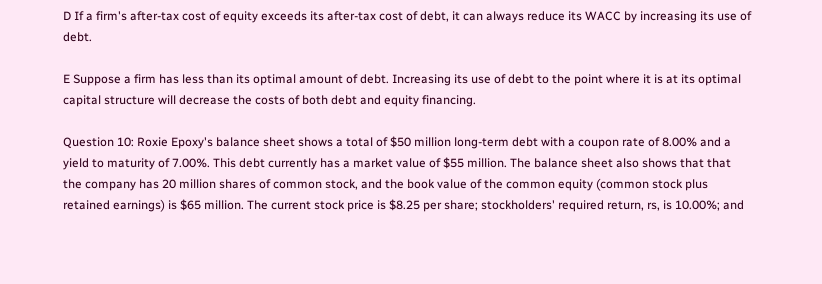D If a firm's after-tax cost of equity exceeds its after-tax cost of debt, it can always reduce its WACC by increasing its use of debt.

E Suppose a firm has less than its optimal amount of debt. Increasing its use of debt to the point where it is at its optimal capital structure will decrease the costs of both debt and equity financing.

Question 10: Roxie Epoxy's balance sheet shows a total of $50 million long-term debt with a coupon rate of 8.00% and a yield to maturity of 7.00%. This debt currently has a market value of $55 million. The balance sheet also shows that that the company has 20 million shares of common stock, and the book value of the common equity (common stock plus retained earnings) is $65 million. The current stock price is $8.25 per share; stockholders' required return, rs, is 10.00%; and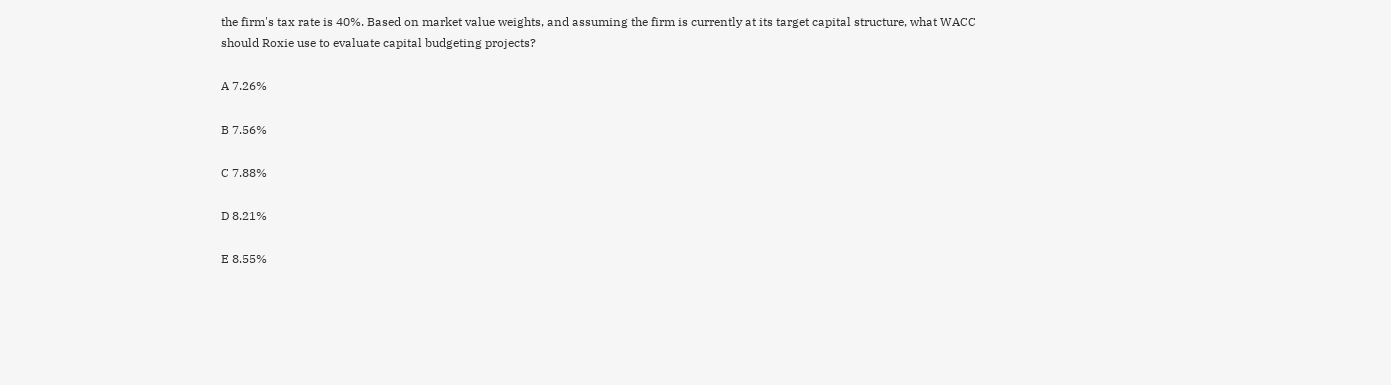the firm's tax rate is 40%. Based on market value weights, and assuming the firm is currently at its target capital structure, what WACC should Roxie use to evaluate capital budgeting projects?

A 7.26%

B 7.56%

C 7.88%

D 8.21%

E 8.55%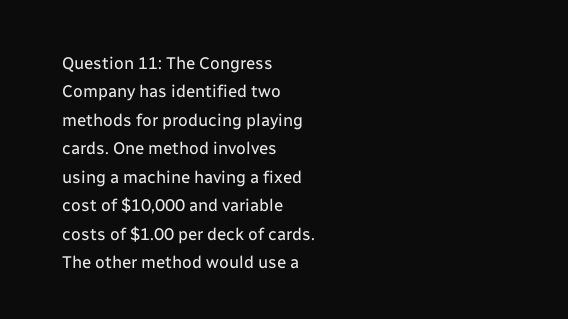Question 11: The Congress Company has identified two methods for producing playing cards. One method involves using a machine having a fixed cost of $10,000 and variable costs of $1.00 per deck of cards. The other method would use a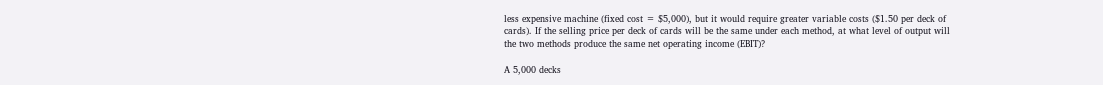less expensive machine (fixed cost = $5,000), but it would require greater variable costs ($1.50 per deck of cards). If the selling price per deck of cards will be the same under each method, at what level of output will the two methods produce the same net operating income (EBIT)?

A 5,000 decks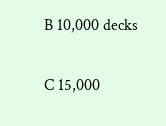B 10,000 decks

C 15,000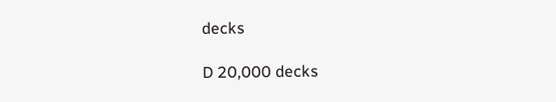decks

D 20,000 decks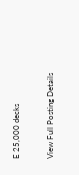E 25,000 decks

View Full Posting Details